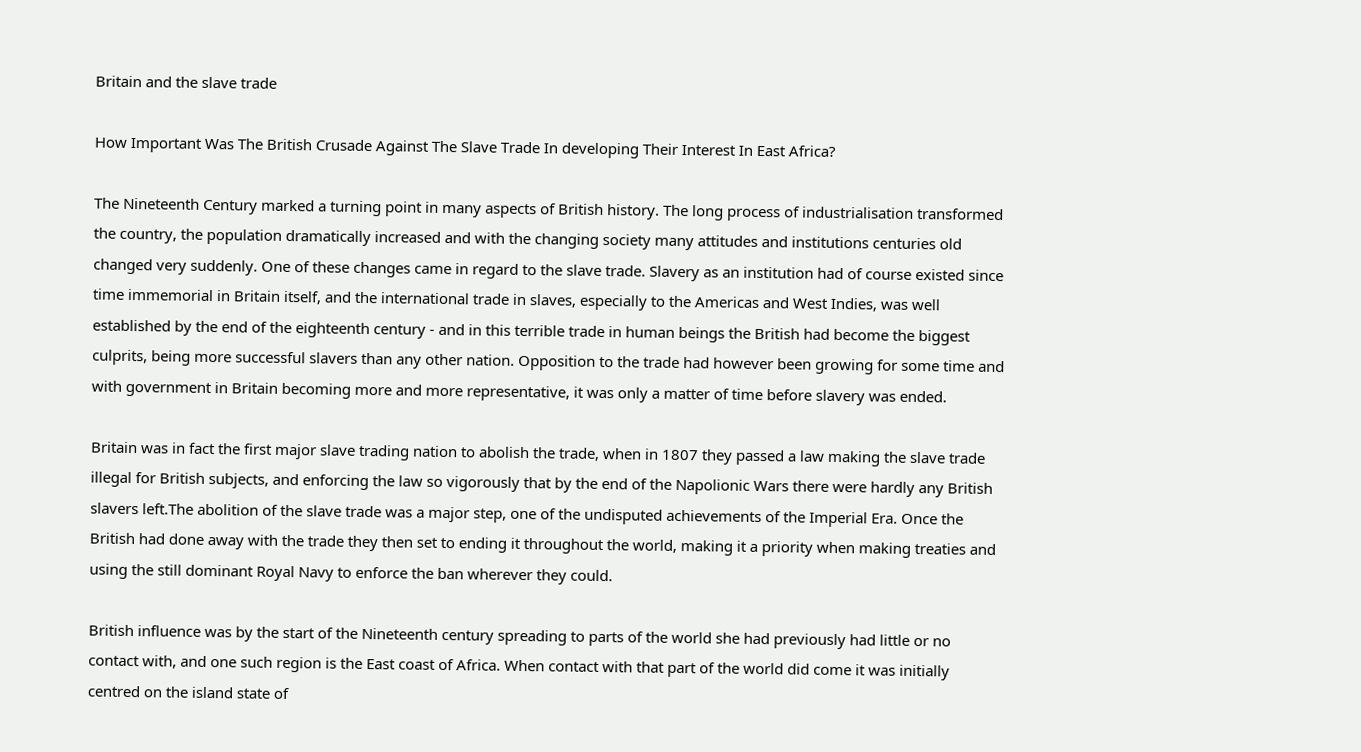Britain and the slave trade

How Important Was The British Crusade Against The Slave Trade In developing Their Interest In East Africa?

The Nineteenth Century marked a turning point in many aspects of British history. The long process of industrialisation transformed the country, the population dramatically increased and with the changing society many attitudes and institutions centuries old changed very suddenly. One of these changes came in regard to the slave trade. Slavery as an institution had of course existed since time immemorial in Britain itself, and the international trade in slaves, especially to the Americas and West Indies, was well established by the end of the eighteenth century - and in this terrible trade in human beings the British had become the biggest culprits, being more successful slavers than any other nation. Opposition to the trade had however been growing for some time and with government in Britain becoming more and more representative, it was only a matter of time before slavery was ended.

Britain was in fact the first major slave trading nation to abolish the trade, when in 1807 they passed a law making the slave trade illegal for British subjects, and enforcing the law so vigorously that by the end of the Napolionic Wars there were hardly any British slavers left.The abolition of the slave trade was a major step, one of the undisputed achievements of the Imperial Era. Once the British had done away with the trade they then set to ending it throughout the world, making it a priority when making treaties and using the still dominant Royal Navy to enforce the ban wherever they could.

British influence was by the start of the Nineteenth century spreading to parts of the world she had previously had little or no contact with, and one such region is the East coast of Africa. When contact with that part of the world did come it was initially centred on the island state of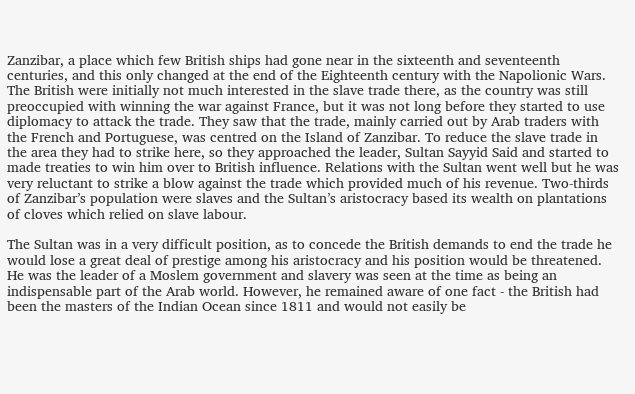Zanzibar, a place which few British ships had gone near in the sixteenth and seventeenth centuries, and this only changed at the end of the Eighteenth century with the Napolionic Wars. The British were initially not much interested in the slave trade there, as the country was still preoccupied with winning the war against France, but it was not long before they started to use diplomacy to attack the trade. They saw that the trade, mainly carried out by Arab traders with the French and Portuguese, was centred on the Island of Zanzibar. To reduce the slave trade in the area they had to strike here, so they approached the leader, Sultan Sayyid Said and started to made treaties to win him over to British influence. Relations with the Sultan went well but he was very reluctant to strike a blow against the trade which provided much of his revenue. Two-thirds of Zanzibar’s population were slaves and the Sultan’s aristocracy based its wealth on plantations of cloves which relied on slave labour.

The Sultan was in a very difficult position, as to concede the British demands to end the trade he would lose a great deal of prestige among his aristocracy and his position would be threatened. He was the leader of a Moslem government and slavery was seen at the time as being an indispensable part of the Arab world. However, he remained aware of one fact - the British had been the masters of the Indian Ocean since 1811 and would not easily be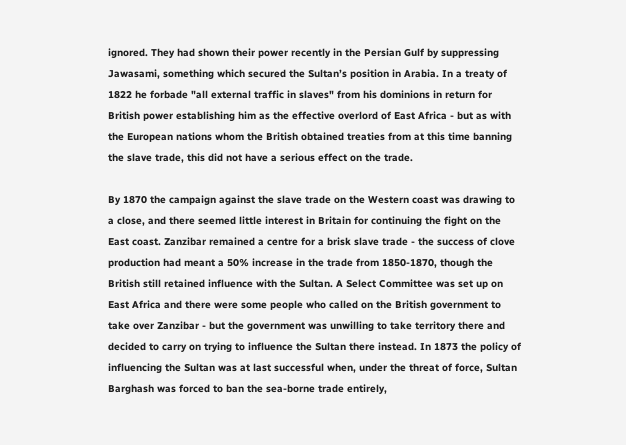ignored. They had shown their power recently in the Persian Gulf by suppressing Jawasami, something which secured the Sultan’s position in Arabia. In a treaty of 1822 he forbade "all external traffic in slaves" from his dominions in return for British power establishing him as the effective overlord of East Africa - but as with the European nations whom the British obtained treaties from at this time banning the slave trade, this did not have a serious effect on the trade.

By 1870 the campaign against the slave trade on the Western coast was drawing to a close, and there seemed little interest in Britain for continuing the fight on the East coast. Zanzibar remained a centre for a brisk slave trade - the success of clove production had meant a 50% increase in the trade from 1850-1870, though the British still retained influence with the Sultan. A Select Committee was set up on East Africa and there were some people who called on the British government to take over Zanzibar - but the government was unwilling to take territory there and decided to carry on trying to influence the Sultan there instead. In 1873 the policy of influencing the Sultan was at last successful when, under the threat of force, Sultan Barghash was forced to ban the sea-borne trade entirely,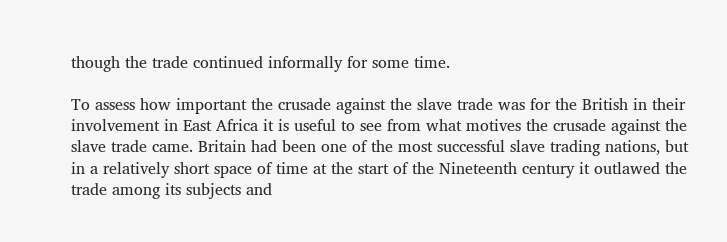though the trade continued informally for some time.

To assess how important the crusade against the slave trade was for the British in their involvement in East Africa it is useful to see from what motives the crusade against the slave trade came. Britain had been one of the most successful slave trading nations, but in a relatively short space of time at the start of the Nineteenth century it outlawed the trade among its subjects and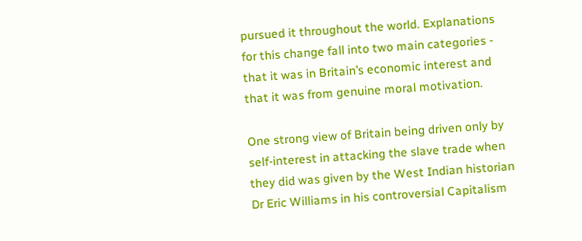pursued it throughout the world. Explanations for this change fall into two main categories - that it was in Britain’s economic interest and that it was from genuine moral motivation.

One strong view of Britain being driven only by self-interest in attacking the slave trade when they did was given by the West Indian historian Dr Eric Williams in his controversial Capitalism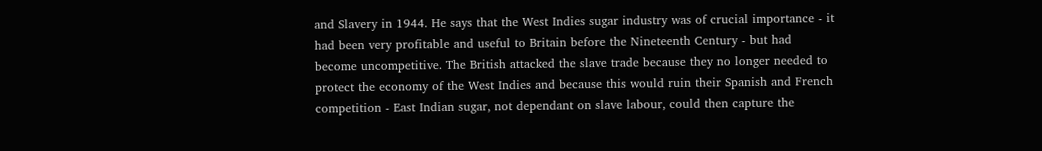and Slavery in 1944. He says that the West Indies sugar industry was of crucial importance - it had been very profitable and useful to Britain before the Nineteenth Century - but had become uncompetitive. The British attacked the slave trade because they no longer needed to protect the economy of the West Indies and because this would ruin their Spanish and French competition - East Indian sugar, not dependant on slave labour, could then capture the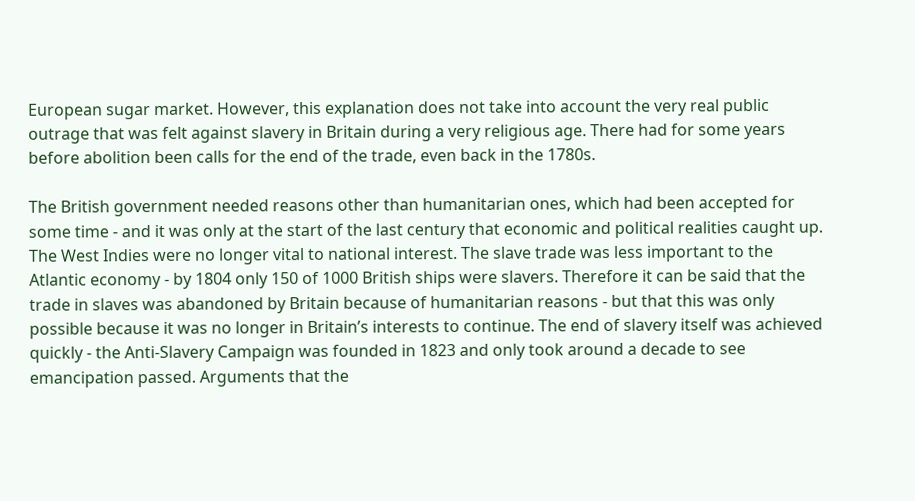European sugar market. However, this explanation does not take into account the very real public outrage that was felt against slavery in Britain during a very religious age. There had for some years before abolition been calls for the end of the trade, even back in the 1780s.

The British government needed reasons other than humanitarian ones, which had been accepted for some time - and it was only at the start of the last century that economic and political realities caught up. The West Indies were no longer vital to national interest. The slave trade was less important to the Atlantic economy - by 1804 only 150 of 1000 British ships were slavers. Therefore it can be said that the trade in slaves was abandoned by Britain because of humanitarian reasons - but that this was only possible because it was no longer in Britain’s interests to continue. The end of slavery itself was achieved quickly - the Anti-Slavery Campaign was founded in 1823 and only took around a decade to see emancipation passed. Arguments that the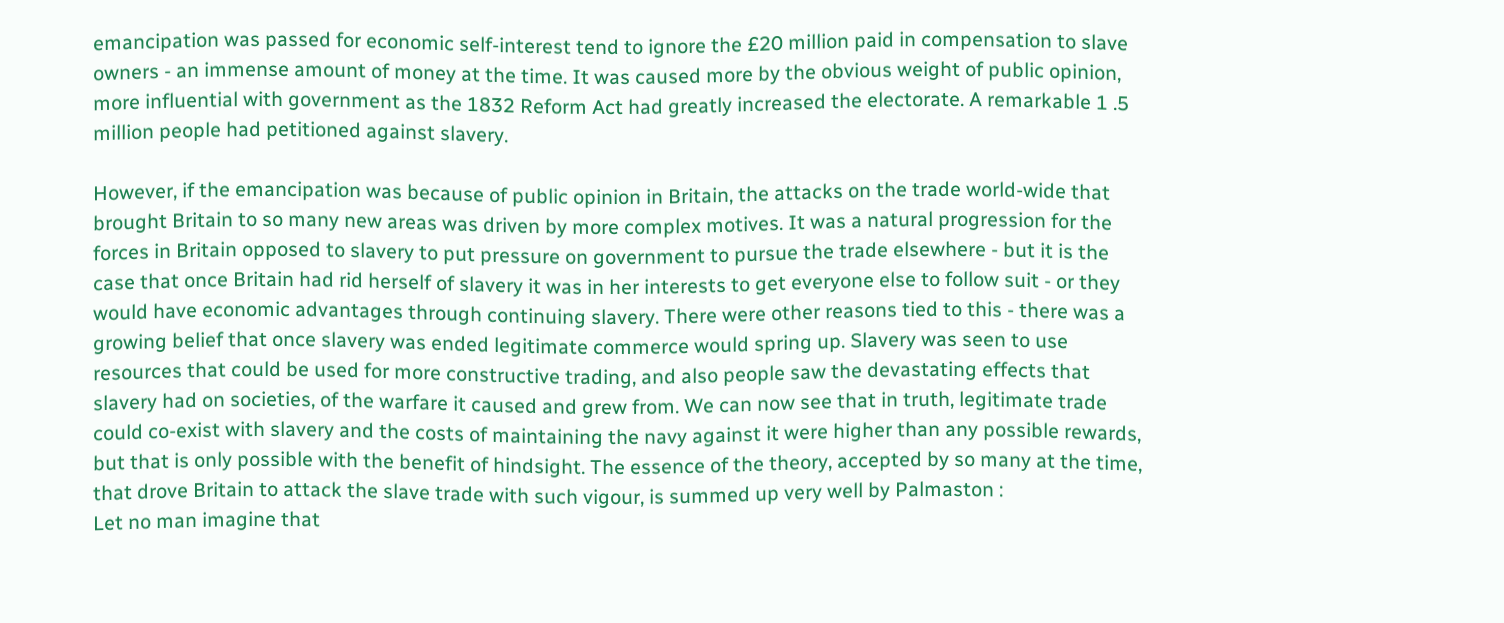emancipation was passed for economic self-interest tend to ignore the £20 million paid in compensation to slave owners - an immense amount of money at the time. It was caused more by the obvious weight of public opinion, more influential with government as the 1832 Reform Act had greatly increased the electorate. A remarkable 1 .5 million people had petitioned against slavery.

However, if the emancipation was because of public opinion in Britain, the attacks on the trade world-wide that brought Britain to so many new areas was driven by more complex motives. It was a natural progression for the forces in Britain opposed to slavery to put pressure on government to pursue the trade elsewhere - but it is the case that once Britain had rid herself of slavery it was in her interests to get everyone else to follow suit - or they would have economic advantages through continuing slavery. There were other reasons tied to this - there was a growing belief that once slavery was ended legitimate commerce would spring up. Slavery was seen to use resources that could be used for more constructive trading, and also people saw the devastating effects that slavery had on societies, of the warfare it caused and grew from. We can now see that in truth, legitimate trade could co-exist with slavery and the costs of maintaining the navy against it were higher than any possible rewards, but that is only possible with the benefit of hindsight. The essence of the theory, accepted by so many at the time, that drove Britain to attack the slave trade with such vigour, is summed up very well by Palmaston :
Let no man imagine that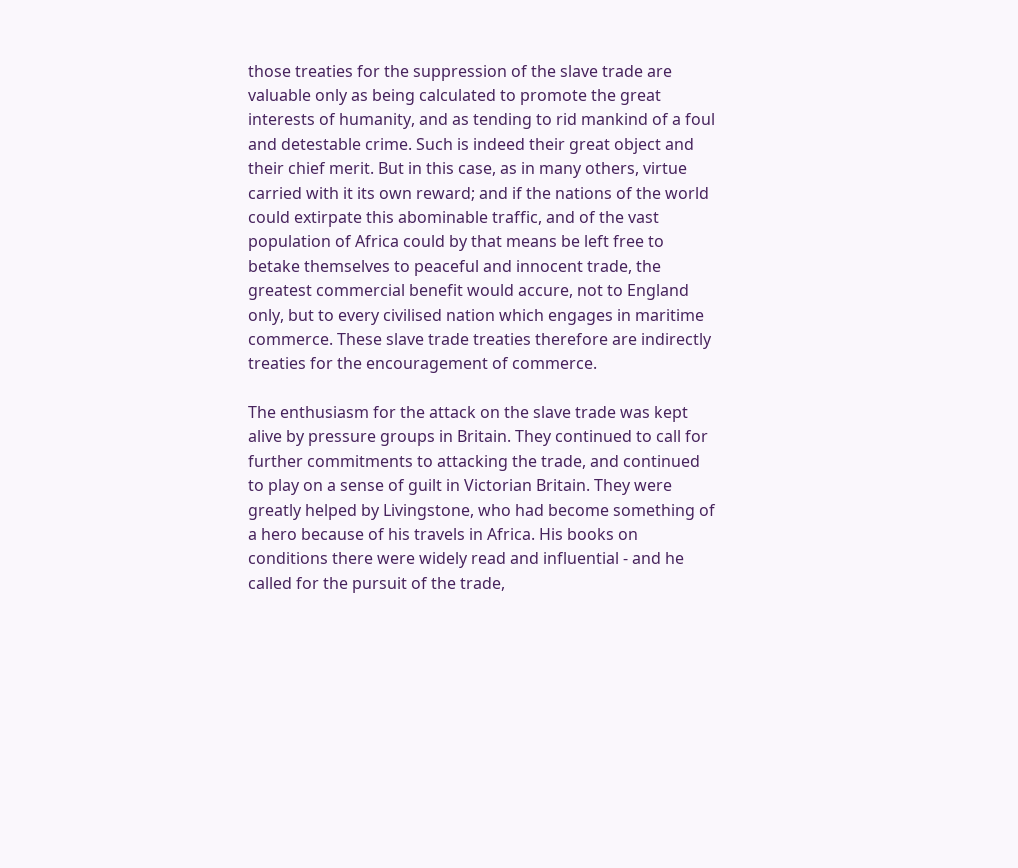those treaties for the suppression of the slave trade are valuable only as being calculated to promote the great interests of humanity, and as tending to rid mankind of a foul and detestable crime. Such is indeed their great object and their chief merit. But in this case, as in many others, virtue carried with it its own reward; and if the nations of the world could extirpate this abominable traffic, and of the vast population of Africa could by that means be left free to betake themselves to peaceful and innocent trade, the greatest commercial benefit would accure, not to England only, but to every civilised nation which engages in maritime commerce. These slave trade treaties therefore are indirectly treaties for the encouragement of commerce.

The enthusiasm for the attack on the slave trade was kept alive by pressure groups in Britain. They continued to call for further commitments to attacking the trade, and continued to play on a sense of guilt in Victorian Britain. They were greatly helped by Livingstone, who had become something of a hero because of his travels in Africa. His books on conditions there were widely read and influential - and he called for the pursuit of the trade,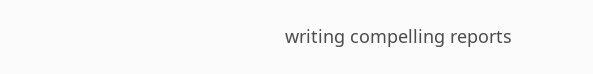writing compelling reports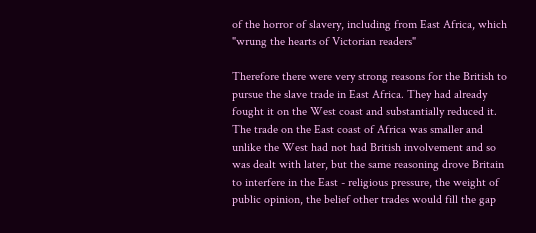of the horror of slavery, including from East Africa, which "wrung the hearts of Victorian readers"

Therefore there were very strong reasons for the British to pursue the slave trade in East Africa. They had already fought it on the West coast and substantially reduced it. The trade on the East coast of Africa was smaller and unlike the West had not had British involvement and so was dealt with later, but the same reasoning drove Britain to interfere in the East - religious pressure, the weight of public opinion, the belief other trades would fill the gap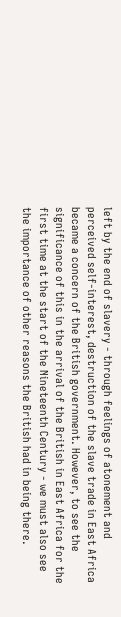left by the end of slavery - through feelings of atonement and perceived self-interest, destruction of the slave trade in East Africa became a concern of the British government. However, to see the significance of this in the arrival of the British in East Africa for the first time at the start of the Nineteenth Century - we must also see the importance of other reasons the British had in being there.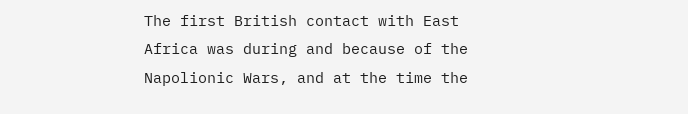The first British contact with East Africa was during and because of the Napolionic Wars, and at the time the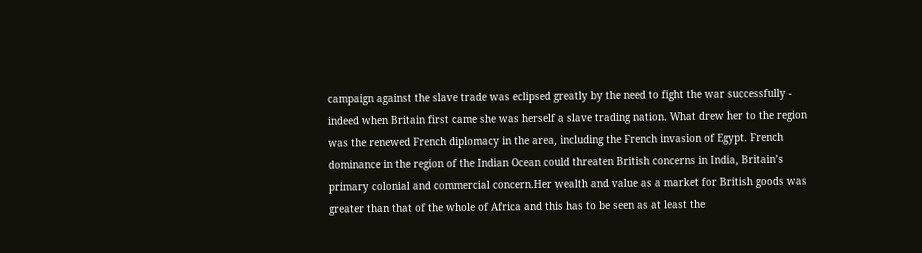campaign against the slave trade was eclipsed greatly by the need to fight the war successfully - indeed when Britain first came she was herself a slave trading nation. What drew her to the region was the renewed French diplomacy in the area, including the French invasion of Egypt. French dominance in the region of the Indian Ocean could threaten British concerns in India, Britain’s primary colonial and commercial concern.Her wealth and value as a market for British goods was greater than that of the whole of Africa and this has to be seen as at least the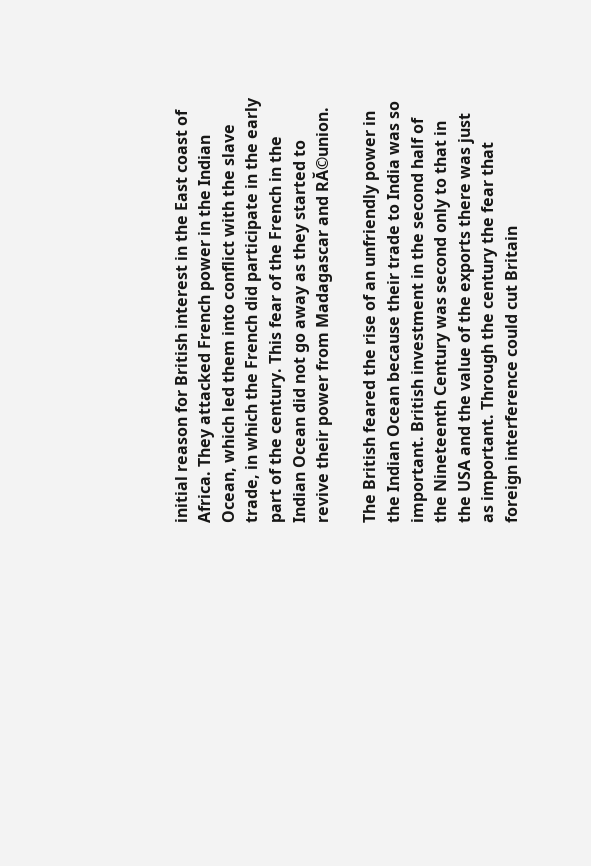initial reason for British interest in the East coast of Africa. They attacked French power in the Indian Ocean, which led them into conflict with the slave trade, in which the French did participate in the early part of the century. This fear of the French in the Indian Ocean did not go away as they started to revive their power from Madagascar and RĂ©union.

The British feared the rise of an unfriendly power in the Indian Ocean because their trade to India was so important. British investment in the second half of the Nineteenth Century was second only to that in the USA and the value of the exports there was just as important. Through the century the fear that foreign interference could cut Britain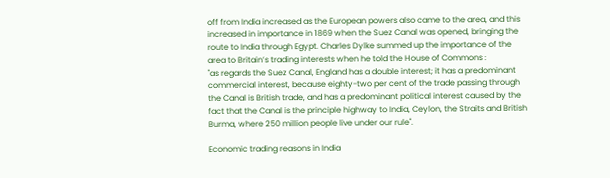off from India increased as the European powers also came to the area, and this increased in importance in 1869 when the Suez Canal was opened, bringing the route to India through Egypt. Charles Dylke summed up the importance of the area to Britain’s trading interests when he told the House of Commons :
"as regards the Suez Canal, England has a double interest; it has a predominant commercial interest, because eighty-two per cent of the trade passing through the Canal is British trade, and has a predominant political interest caused by the fact that the Canal is the principle highway to India, Ceylon, the Straits and British Burma, where 250 million people live under our rule".

Economic trading reasons in India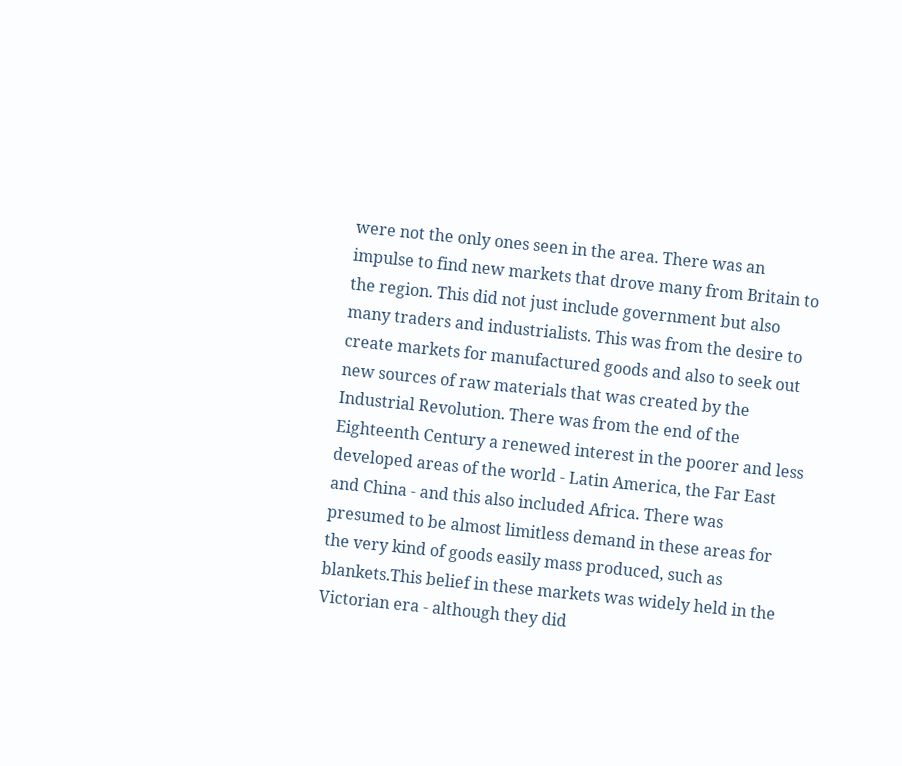were not the only ones seen in the area. There was an impulse to find new markets that drove many from Britain to the region. This did not just include government but also many traders and industrialists. This was from the desire to create markets for manufactured goods and also to seek out new sources of raw materials that was created by the Industrial Revolution. There was from the end of the Eighteenth Century a renewed interest in the poorer and less developed areas of the world - Latin America, the Far East and China - and this also included Africa. There was presumed to be almost limitless demand in these areas for the very kind of goods easily mass produced, such as blankets.This belief in these markets was widely held in the Victorian era - although they did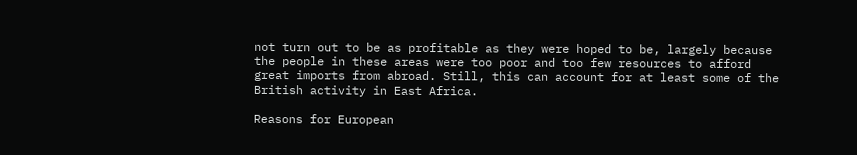not turn out to be as profitable as they were hoped to be, largely because the people in these areas were too poor and too few resources to afford great imports from abroad. Still, this can account for at least some of the British activity in East Africa.

Reasons for European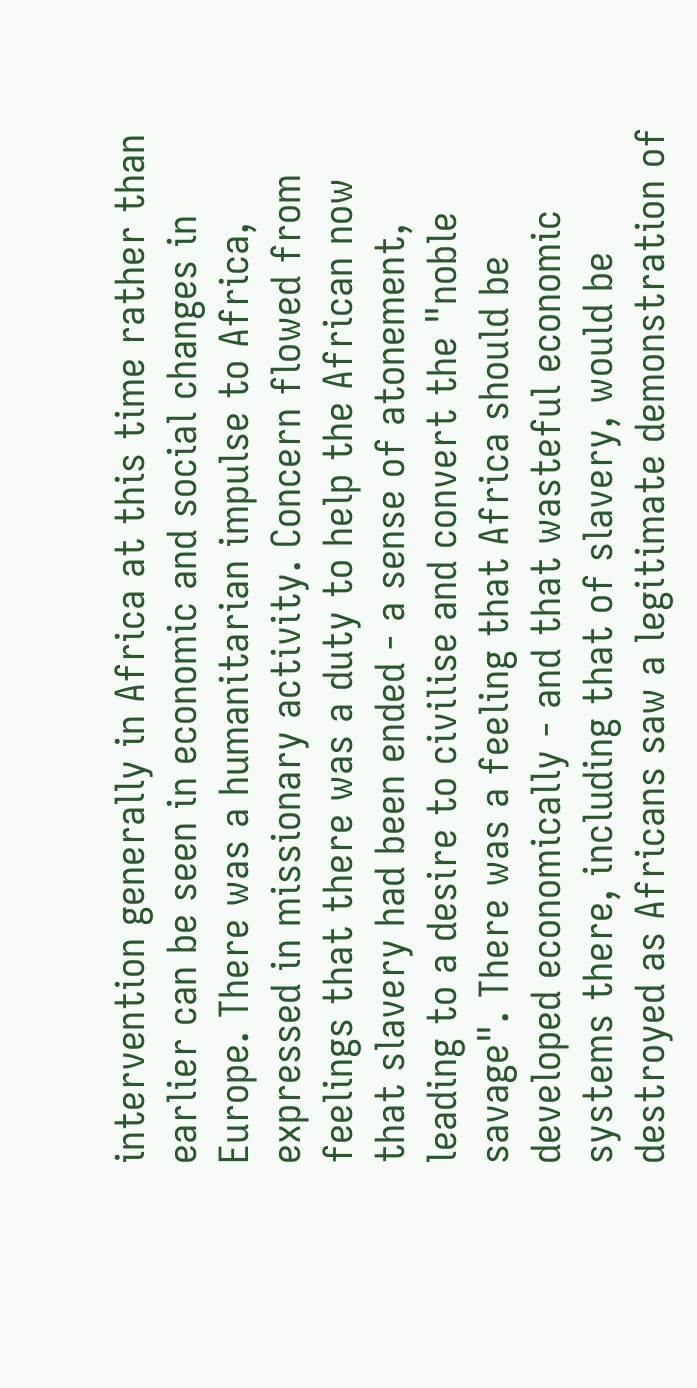intervention generally in Africa at this time rather than earlier can be seen in economic and social changes in Europe. There was a humanitarian impulse to Africa, expressed in missionary activity. Concern flowed from feelings that there was a duty to help the African now that slavery had been ended - a sense of atonement, leading to a desire to civilise and convert the "noble savage". There was a feeling that Africa should be developed economically - and that wasteful economic systems there, including that of slavery, would be destroyed as Africans saw a legitimate demonstration of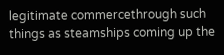legitimate commercethrough such things as steamships coming up the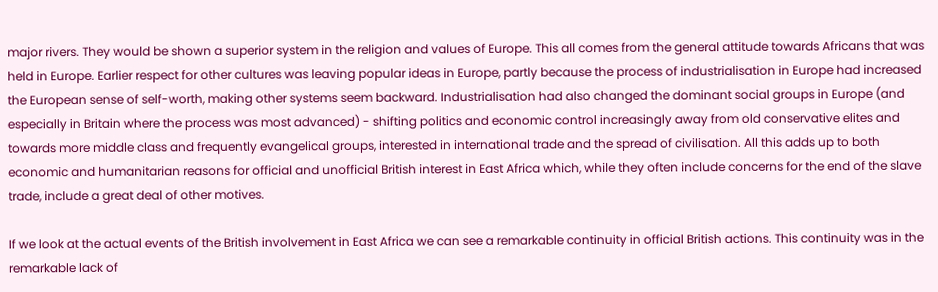major rivers. They would be shown a superior system in the religion and values of Europe. This all comes from the general attitude towards Africans that was held in Europe. Earlier respect for other cultures was leaving popular ideas in Europe, partly because the process of industrialisation in Europe had increased the European sense of self-worth, making other systems seem backward. Industrialisation had also changed the dominant social groups in Europe (and especially in Britain where the process was most advanced) - shifting politics and economic control increasingly away from old conservative elites and towards more middle class and frequently evangelical groups, interested in international trade and the spread of civilisation. All this adds up to both economic and humanitarian reasons for official and unofficial British interest in East Africa which, while they often include concerns for the end of the slave trade, include a great deal of other motives.

If we look at the actual events of the British involvement in East Africa we can see a remarkable continuity in official British actions. This continuity was in the remarkable lack of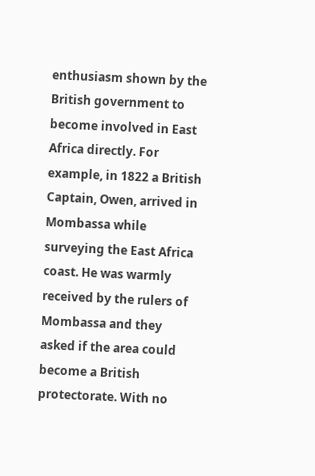enthusiasm shown by the British government to become involved in East Africa directly. For example, in 1822 a British Captain, Owen, arrived in Mombassa while surveying the East Africa coast. He was warmly received by the rulers of Mombassa and they asked if the area could become a British protectorate. With no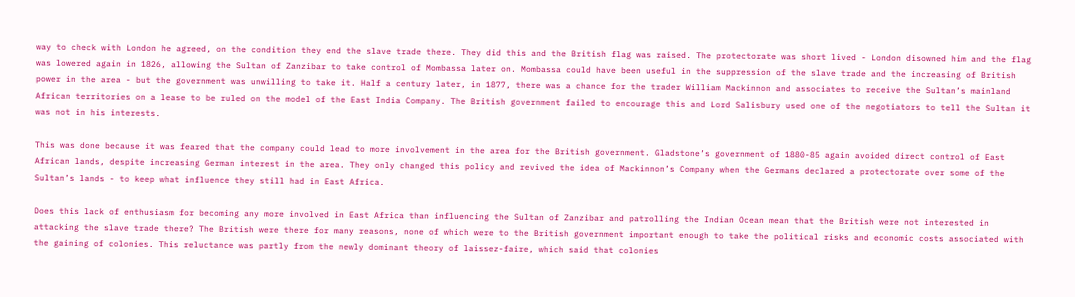way to check with London he agreed, on the condition they end the slave trade there. They did this and the British flag was raised. The protectorate was short lived - London disowned him and the flag was lowered again in 1826, allowing the Sultan of Zanzibar to take control of Mombassa later on. Mombassa could have been useful in the suppression of the slave trade and the increasing of British power in the area - but the government was unwilling to take it. Half a century later, in 1877, there was a chance for the trader William Mackinnon and associates to receive the Sultan’s mainland African territories on a lease to be ruled on the model of the East India Company. The British government failed to encourage this and Lord Salisbury used one of the negotiators to tell the Sultan it was not in his interests.

This was done because it was feared that the company could lead to more involvement in the area for the British government. Gladstone’s government of 1880-85 again avoided direct control of East African lands, despite increasing German interest in the area. They only changed this policy and revived the idea of Mackinnon’s Company when the Germans declared a protectorate over some of the Sultan’s lands - to keep what influence they still had in East Africa.

Does this lack of enthusiasm for becoming any more involved in East Africa than influencing the Sultan of Zanzibar and patrolling the Indian Ocean mean that the British were not interested in attacking the slave trade there? The British were there for many reasons, none of which were to the British government important enough to take the political risks and economic costs associated with the gaining of colonies. This reluctance was partly from the newly dominant theory of laissez-faire, which said that colonies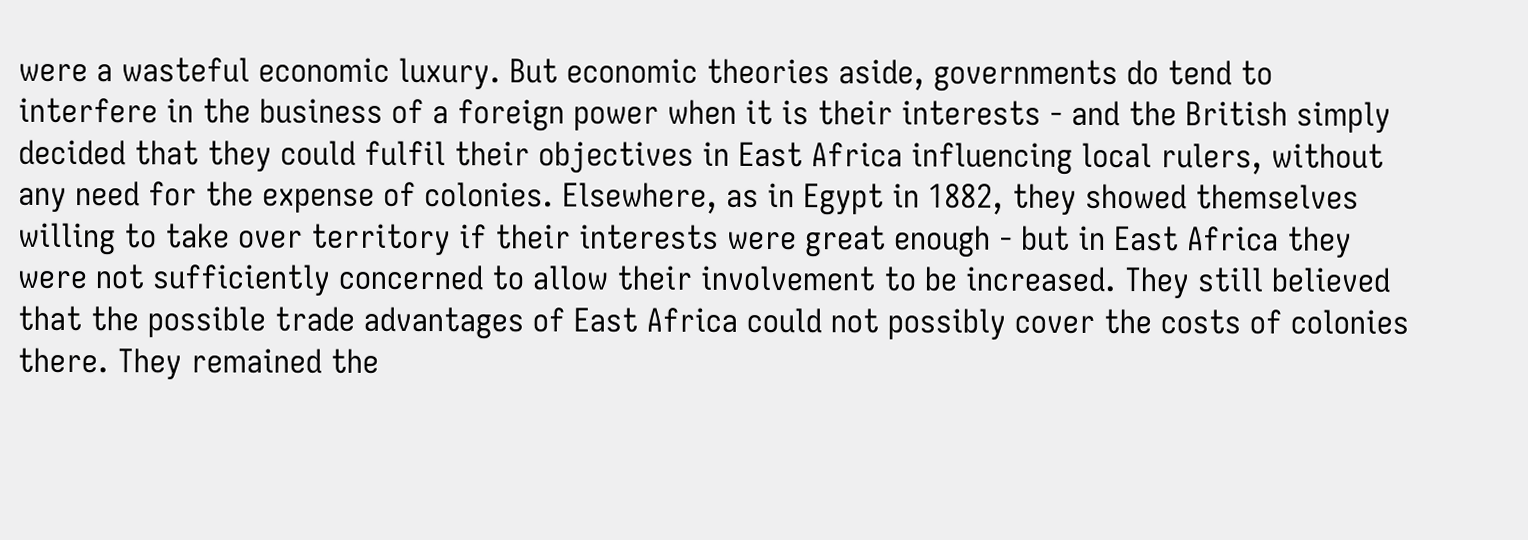were a wasteful economic luxury. But economic theories aside, governments do tend to interfere in the business of a foreign power when it is their interests - and the British simply decided that they could fulfil their objectives in East Africa influencing local rulers, without any need for the expense of colonies. Elsewhere, as in Egypt in 1882, they showed themselves willing to take over territory if their interests were great enough - but in East Africa they were not sufficiently concerned to allow their involvement to be increased. They still believed that the possible trade advantages of East Africa could not possibly cover the costs of colonies there. They remained the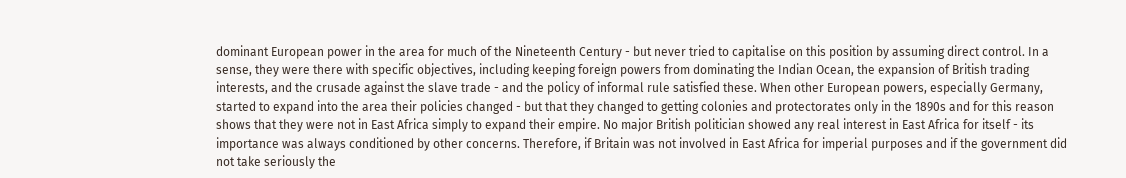dominant European power in the area for much of the Nineteenth Century - but never tried to capitalise on this position by assuming direct control. In a sense, they were there with specific objectives, including keeping foreign powers from dominating the Indian Ocean, the expansion of British trading interests, and the crusade against the slave trade - and the policy of informal rule satisfied these. When other European powers, especially Germany, started to expand into the area their policies changed - but that they changed to getting colonies and protectorates only in the 1890s and for this reason shows that they were not in East Africa simply to expand their empire. No major British politician showed any real interest in East Africa for itself - its importance was always conditioned by other concerns. Therefore, if Britain was not involved in East Africa for imperial purposes and if the government did not take seriously the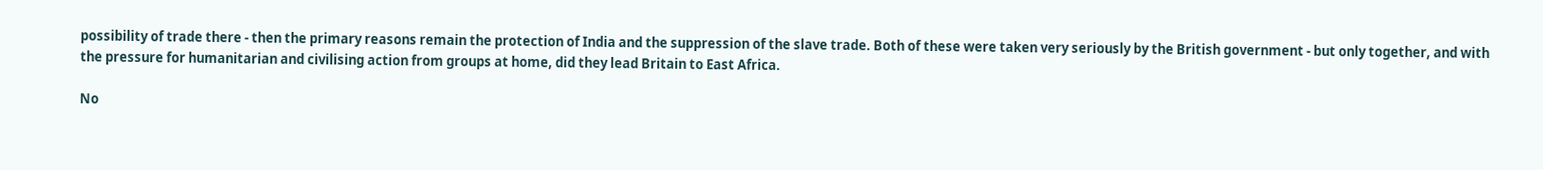possibility of trade there - then the primary reasons remain the protection of India and the suppression of the slave trade. Both of these were taken very seriously by the British government - but only together, and with the pressure for humanitarian and civilising action from groups at home, did they lead Britain to East Africa.

No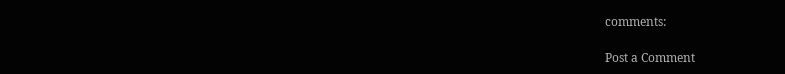comments:

Post a Comment